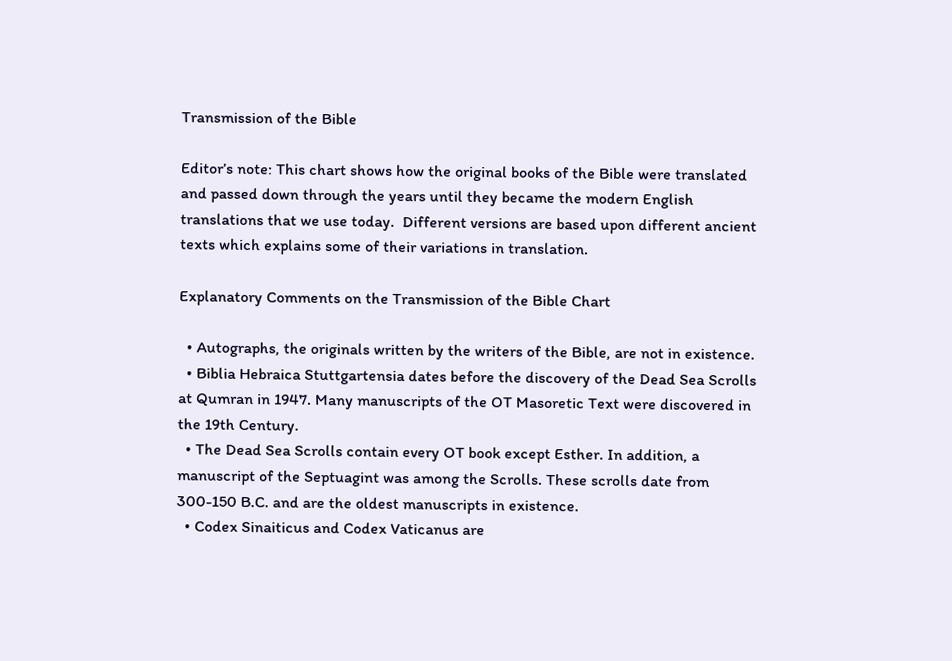Transmission of the Bible

Editor’s note: This chart shows how the original books of the Bible were translated and passed down through the years until they became the modern English translations that we use today.  Different versions are based upon different ancient texts which explains some of their variations in translation.

Explanatory Comments on the Transmission of the Bible Chart

  • Autographs, the originals written by the writers of the Bible, are not in existence.
  • Biblia Hebraica Stuttgartensia dates before the discovery of the Dead Sea Scrolls at Qumran in 1947. Many manuscripts of the OT Masoretic Text were discovered in the 19th Century.
  • The Dead Sea Scrolls contain every OT book except Esther. In addition, a manuscript of the Septuagint was among the Scrolls. These scrolls date from 300-150 B.C. and are the oldest manuscripts in existence.
  • Codex Sinaiticus and Codex Vaticanus are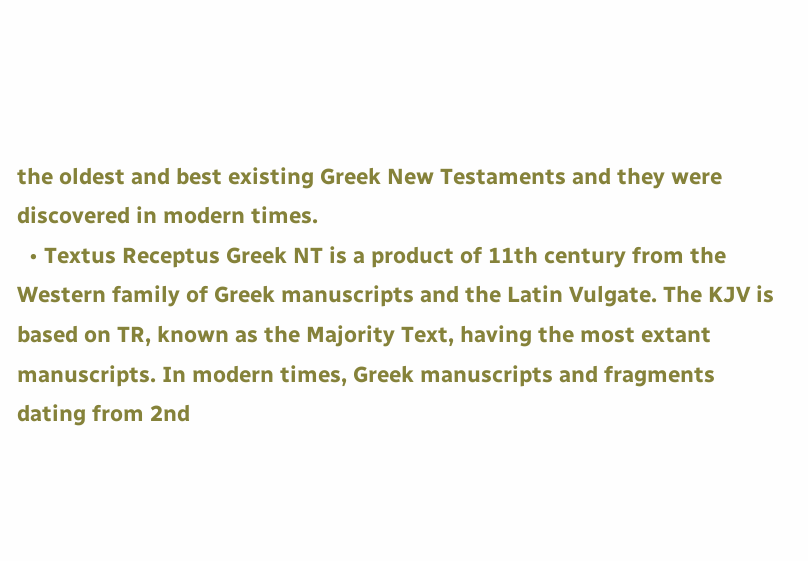the oldest and best existing Greek New Testaments and they were discovered in modern times.
  • Textus Receptus Greek NT is a product of 11th century from the Western family of Greek manuscripts and the Latin Vulgate. The KJV is based on TR, known as the Majority Text, having the most extant manuscripts. In modern times, Greek manuscripts and fragments dating from 2nd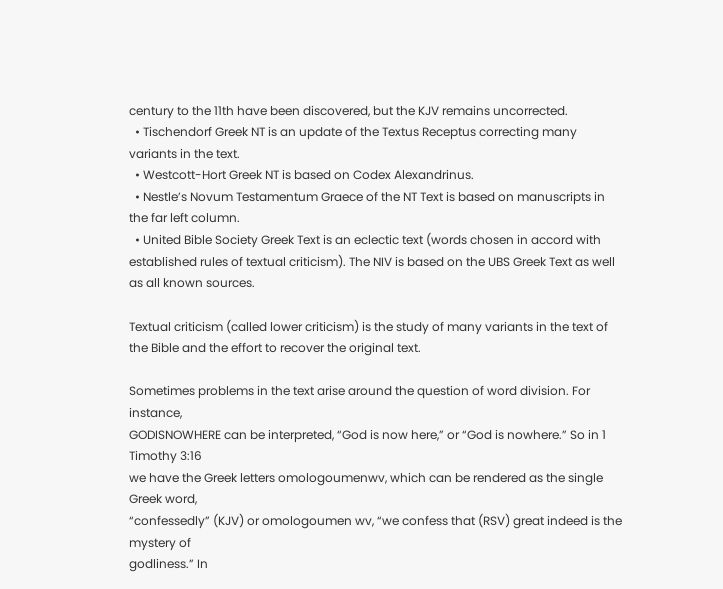century to the 11th have been discovered, but the KJV remains uncorrected.
  • Tischendorf Greek NT is an update of the Textus Receptus correcting many variants in the text.
  • Westcott-Hort Greek NT is based on Codex Alexandrinus.
  • Nestle’s Novum Testamentum Graece of the NT Text is based on manuscripts in the far left column.
  • United Bible Society Greek Text is an eclectic text (words chosen in accord with established rules of textual criticism). The NIV is based on the UBS Greek Text as well as all known sources.

Textual criticism (called lower criticism) is the study of many variants in the text of the Bible and the effort to recover the original text.

Sometimes problems in the text arise around the question of word division. For instance,
GODISNOWHERE can be interpreted, “God is now here,” or “God is nowhere.” So in 1 Timothy 3:16
we have the Greek letters omologoumenwv, which can be rendered as the single Greek word,
“confessedly” (KJV) or omologoumen wv, “we confess that (RSV) great indeed is the mystery of
godliness.” In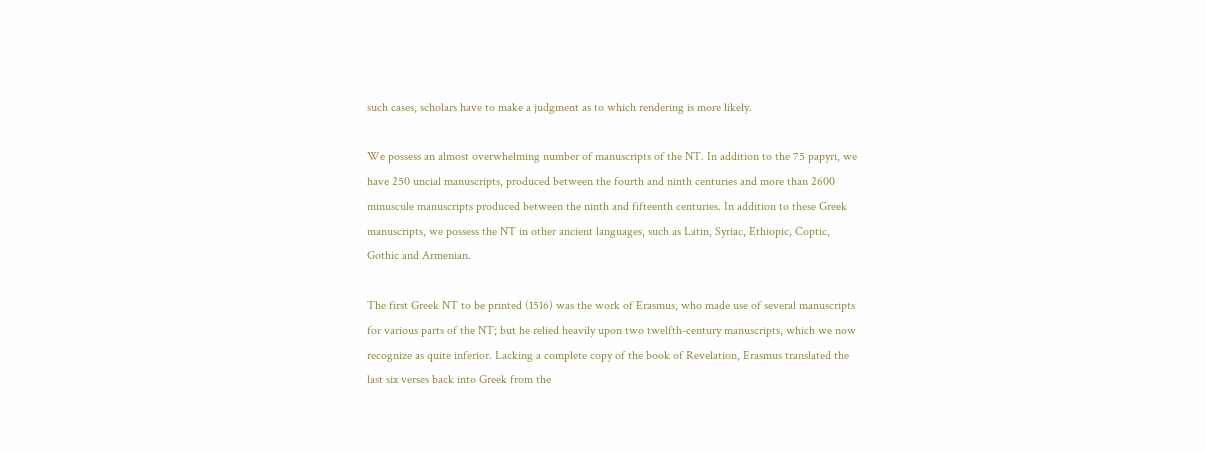such cases, scholars have to make a judgment as to which rendering is more likely.

We possess an almost overwhelming number of manuscripts of the NT. In addition to the 75 papyri, we
have 250 uncial manuscripts, produced between the fourth and ninth centuries and more than 2600
minuscule manuscripts produced between the ninth and fifteenth centuries. In addition to these Greek
manuscripts, we possess the NT in other ancient languages, such as Latin, Syriac, Ethiopic, Coptic,
Gothic and Armenian.

The first Greek NT to be printed (1516) was the work of Erasmus, who made use of several manuscripts
for various parts of the NT; but he relied heavily upon two twelfth-century manuscripts, which we now
recognize as quite inferior. Lacking a complete copy of the book of Revelation, Erasmus translated the
last six verses back into Greek from the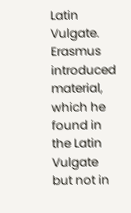Latin Vulgate. Erasmus introduced material, which he found in
the Latin Vulgate but not in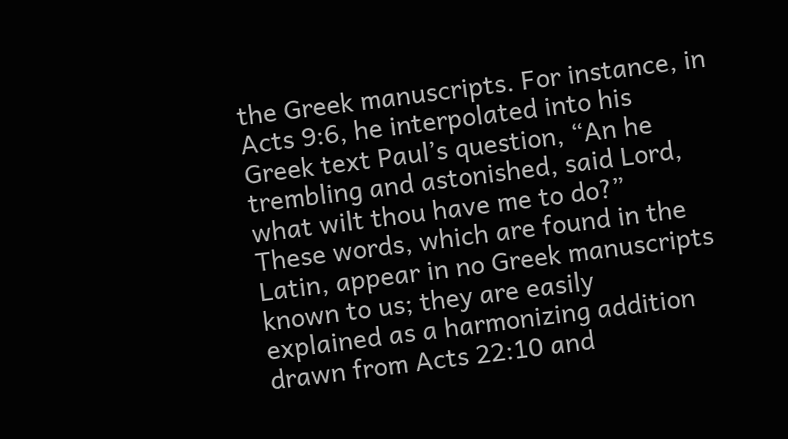the Greek manuscripts. For instance, in Acts 9:6, he interpolated into his
Greek text Paul’s question, “An he trembling and astonished, said Lord, what wilt thou have me to do?”
These words, which are found in the Latin, appear in no Greek manuscripts known to us; they are easily
explained as a harmonizing addition drawn from Acts 22:10 and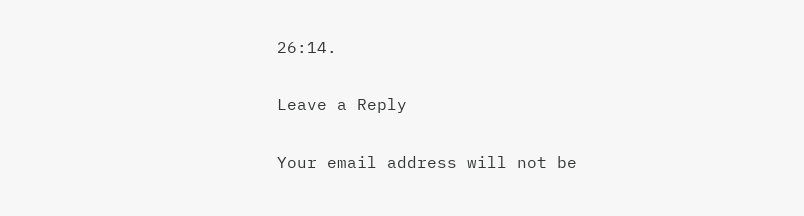26:14.

Leave a Reply

Your email address will not be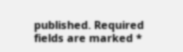published. Required fields are marked *